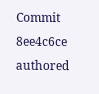Commit 8ee4c6ce authored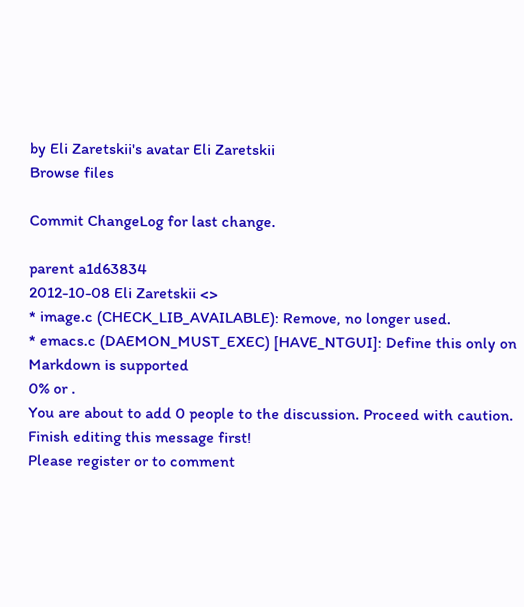by Eli Zaretskii's avatar Eli Zaretskii
Browse files

Commit ChangeLog for last change.

parent a1d63834
2012-10-08 Eli Zaretskii <>
* image.c (CHECK_LIB_AVAILABLE): Remove, no longer used.
* emacs.c (DAEMON_MUST_EXEC) [HAVE_NTGUI]: Define this only on
Markdown is supported
0% or .
You are about to add 0 people to the discussion. Proceed with caution.
Finish editing this message first!
Please register or to comment